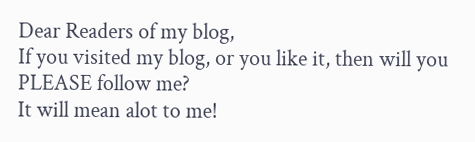Dear Readers of my blog,
If you visited my blog, or you like it, then will you PLEASE follow me?
It will mean alot to me!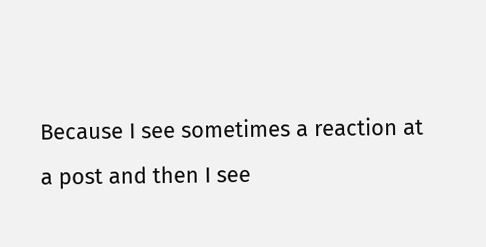Because I see sometimes a reaction at a post and then I see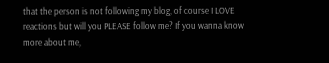that the person is not following my blog, of course I LOVE reactions but will you PLEASE follow me? If you wanna know more about me,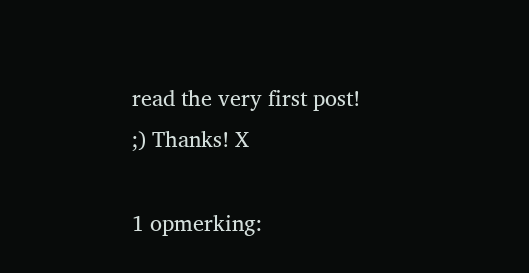read the very first post! ;) Thanks! X

1 opmerking: